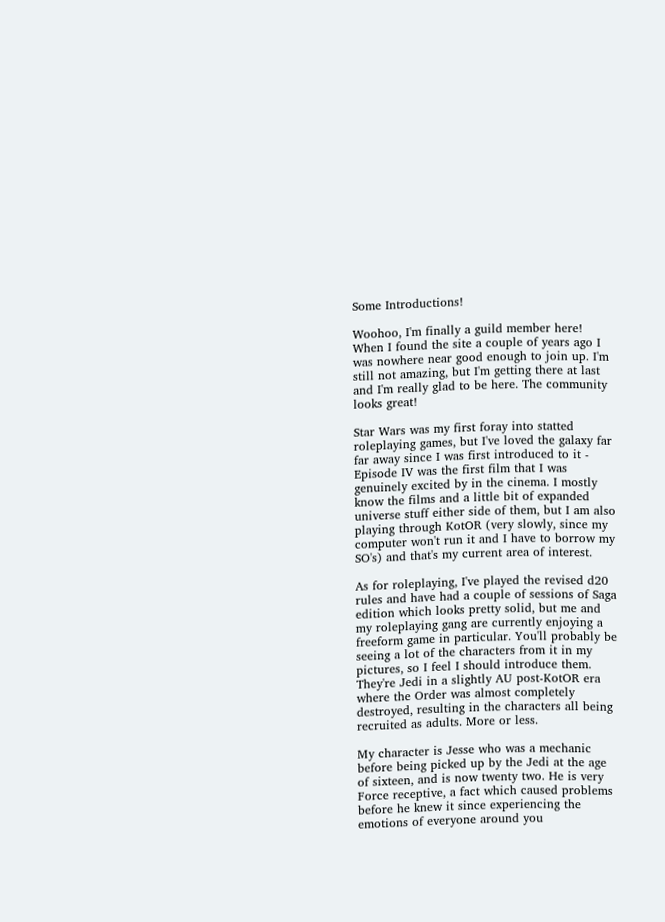Some Introductions!

Woohoo, I'm finally a guild member here! When I found the site a couple of years ago I was nowhere near good enough to join up. I'm still not amazing, but I'm getting there at last and I'm really glad to be here. The community looks great!

Star Wars was my first foray into statted roleplaying games, but I've loved the galaxy far far away since I was first introduced to it - Episode IV was the first film that I was genuinely excited by in the cinema. I mostly know the films and a little bit of expanded universe stuff either side of them, but I am also playing through KotOR (very slowly, since my computer won't run it and I have to borrow my SO's) and that's my current area of interest.

As for roleplaying, I've played the revised d20 rules and have had a couple of sessions of Saga edition which looks pretty solid, but me and my roleplaying gang are currently enjoying a freeform game in particular. You'll probably be seeing a lot of the characters from it in my pictures, so I feel I should introduce them. They're Jedi in a slightly AU post-KotOR era where the Order was almost completely destroyed, resulting in the characters all being recruited as adults. More or less.

My character is Jesse who was a mechanic before being picked up by the Jedi at the age of sixteen, and is now twenty two. He is very Force receptive, a fact which caused problems before he knew it since experiencing the emotions of everyone around you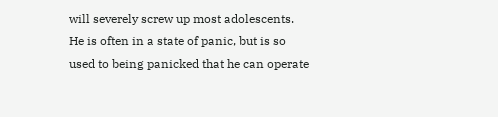will severely screw up most adolescents. He is often in a state of panic, but is so used to being panicked that he can operate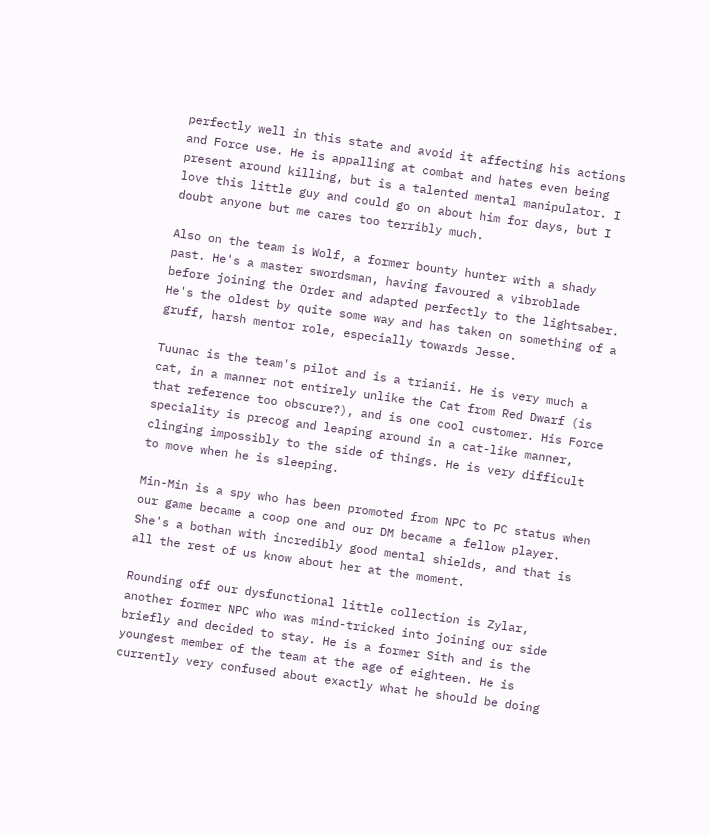perfectly well in this state and avoid it affecting his actions and Force use. He is appalling at combat and hates even being present around killing, but is a talented mental manipulator. I love this little guy and could go on about him for days, but I doubt anyone but me cares too terribly much.

Also on the team is Wolf, a former bounty hunter with a shady past. He's a master swordsman, having favoured a vibroblade before joining the Order and adapted perfectly to the lightsaber. He's the oldest by quite some way and has taken on something of a gruff, harsh mentor role, especially towards Jesse.

Tuunac is the team's pilot and is a trianii. He is very much a cat, in a manner not entirely unlike the Cat from Red Dwarf (is that reference too obscure?), and is one cool customer. His Force speciality is precog and leaping around in a cat-like manner, clinging impossibly to the side of things. He is very difficult to move when he is sleeping.

Min-Min is a spy who has been promoted from NPC to PC status when our game became a coop one and our DM became a fellow player. She's a bothan with incredibly good mental shields, and that is all the rest of us know about her at the moment.

Rounding off our dysfunctional little collection is Zylar, another former NPC who was mind-tricked into joining our side briefly and decided to stay. He is a former Sith and is the youngest member of the team at the age of eighteen. He is currently very confused about exactly what he should be doing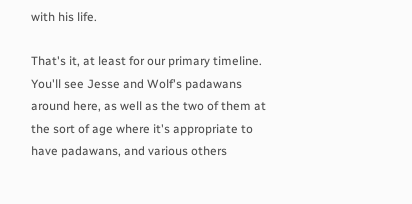with his life.

That's it, at least for our primary timeline. You'll see Jesse and Wolf's padawans around here, as well as the two of them at the sort of age where it's appropriate to have padawans, and various others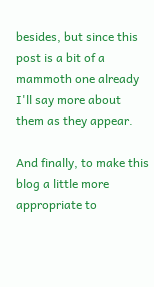besides, but since this post is a bit of a mammoth one already I'll say more about them as they appear.

And finally, to make this blog a little more appropriate to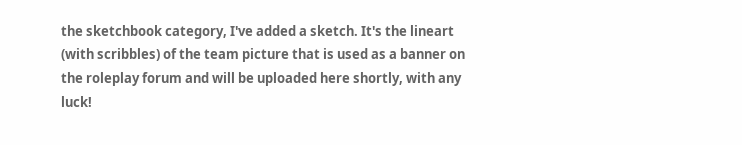the sketchbook category, I've added a sketch. It's the lineart (with scribbles) of the team picture that is used as a banner on the roleplay forum and will be uploaded here shortly, with any luck!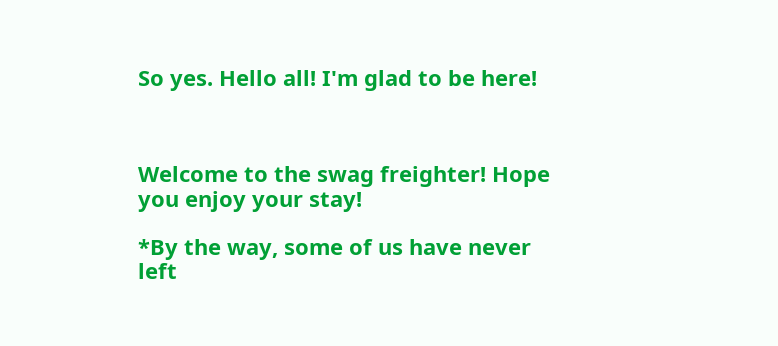So yes. Hello all! I'm glad to be here!



Welcome to the swag freighter! Hope you enjoy your stay!

*By the way, some of us have never left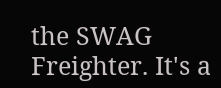the SWAG Freighter. It's a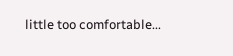little too comfortable...